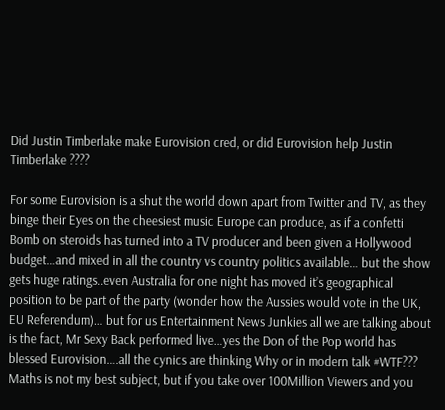Did Justin Timberlake make Eurovision cred, or did Eurovision help Justin Timberlake ????

For some Eurovision is a shut the world down apart from Twitter and TV, as they binge their Eyes on the cheesiest music Europe can produce, as if a confetti Bomb on steroids has turned into a TV producer and been given a Hollywood budget…and mixed in all the country vs country politics available… but the show gets huge ratings..even Australia for one night has moved it’s geographical position to be part of the party (wonder how the Aussies would vote in the UK, EU Referendum)… but for us Entertainment News Junkies all we are talking about is the fact, Mr Sexy Back performed live…yes the Don of the Pop world has blessed Eurovision….all the cynics are thinking Why or in modern talk #WTF??? Maths is not my best subject, but if you take over 100Million Viewers and you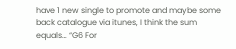have 1 new single to promote and maybe some back catalogue via itunes, I think the sum equals… “G6 For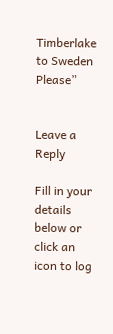Timberlake to Sweden Please”


Leave a Reply

Fill in your details below or click an icon to log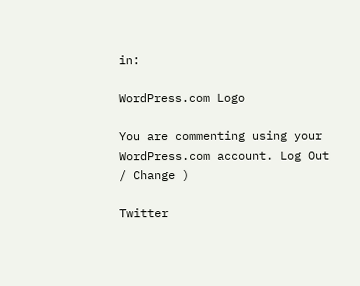in:

WordPress.com Logo

You are commenting using your WordPress.com account. Log Out / Change )

Twitter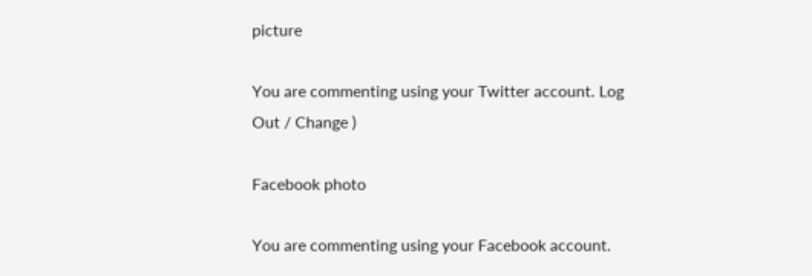picture

You are commenting using your Twitter account. Log Out / Change )

Facebook photo

You are commenting using your Facebook account.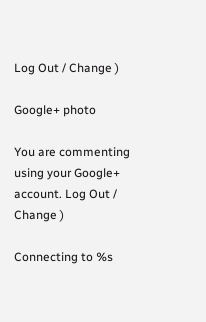Log Out / Change )

Google+ photo

You are commenting using your Google+ account. Log Out / Change )

Connecting to %s